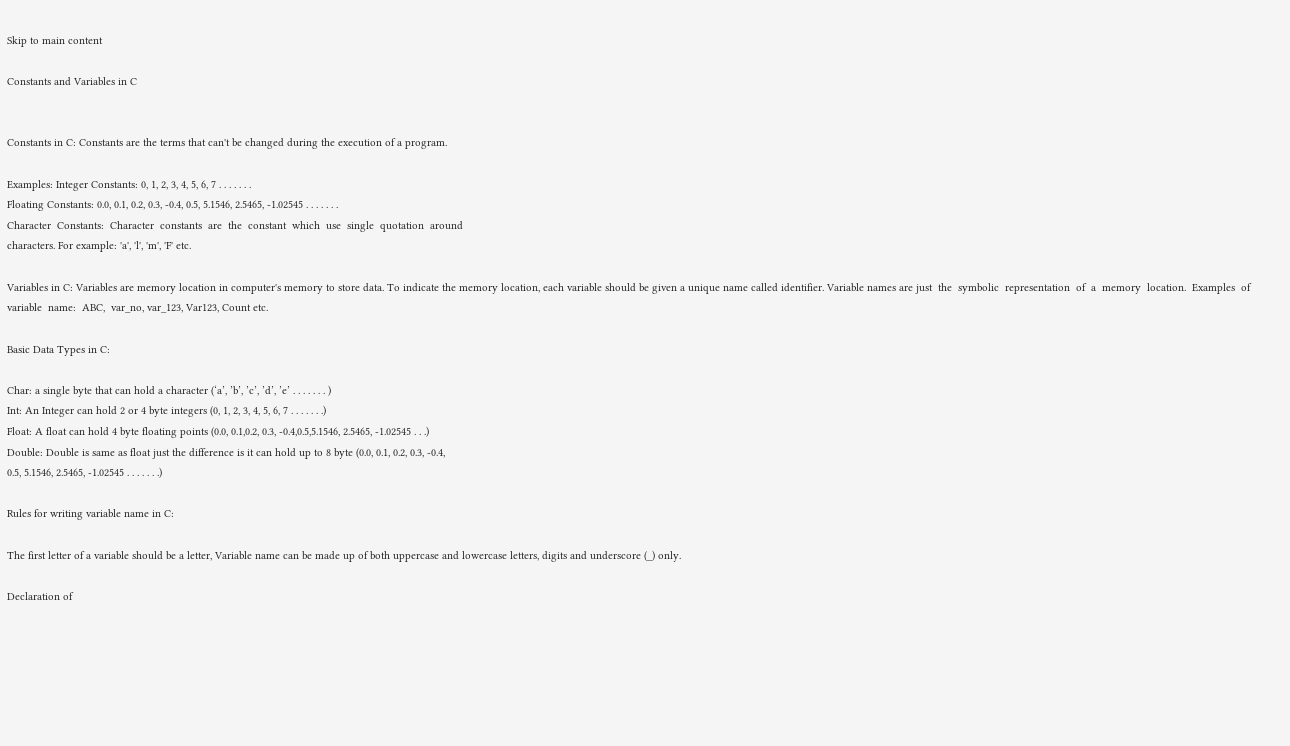Skip to main content

Constants and Variables in C


Constants in C: Constants are the terms that can't be changed during the execution of a program.

Examples: Integer Constants: 0, 1, 2, 3, 4, 5, 6, 7 . . . . . . .
Floating Constants: 0.0, 0.1, 0.2, 0.3, -0.4, 0.5, 5.1546, 2.5465, -1.02545 . . . . . . .
Character  Constants:  Character  constants  are  the  constant  which  use  single  quotation  around
characters. For example: 'a', 'l', 'm', 'F' etc.

Variables in C: Variables are memory location in computer's memory to store data. To indicate the memory location, each variable should be given a unique name called identifier. Variable names are just  the  symbolic  representation  of  a  memory  location.  Examples  of  variable  name:  ABC,  var_no, var_123, Var123, Count etc.

Basic Data Types in C:

Char: a single byte that can hold a character (‘a’, ’b’, ’c’, ’d’, ’e’ . . . . . . . )
Int: An Integer can hold 2 or 4 byte integers (0, 1, 2, 3, 4, 5, 6, 7 . . . . . . .)
Float: A float can hold 4 byte floating points (0.0, 0.1,0.2, 0.3, -0.4,0.5,5.1546, 2.5465, -1.02545 . . .)
Double: Double is same as float just the difference is it can hold up to 8 byte (0.0, 0.1, 0.2, 0.3, -0.4,
0.5, 5.1546, 2.5465, -1.02545 . . . . . . .)

Rules for writing variable name in C:

The first letter of a variable should be a letter, Variable name can be made up of both uppercase and lowercase letters, digits and underscore (_) only.

Declaration of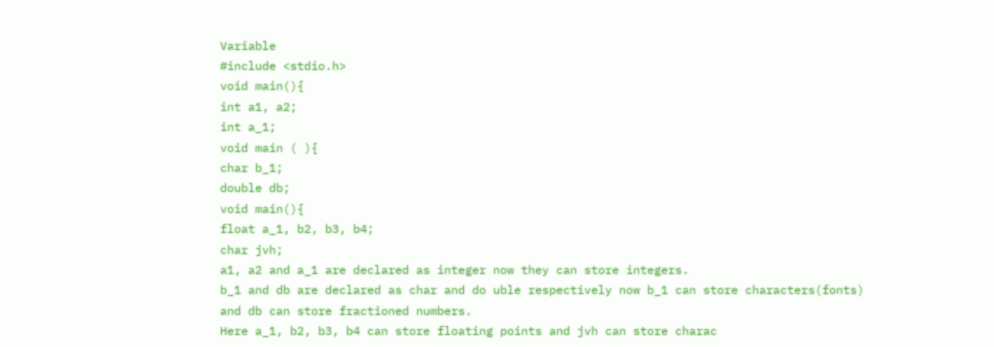Variable
#include <stdio.h>
void main(){
int a1, a2;
int a_1;
void main ( ){
char b_1;
double db;
void main(){
float a_1, b2, b3, b4;
char jvh;
a1, a2 and a_1 are declared as integer now they can store integers.
b_1 and db are declared as char and do uble respectively now b_1 can store characters(fonts) and db can store fractioned numbers.
Here a_1, b2, b3, b4 can store floating points and jvh can store charac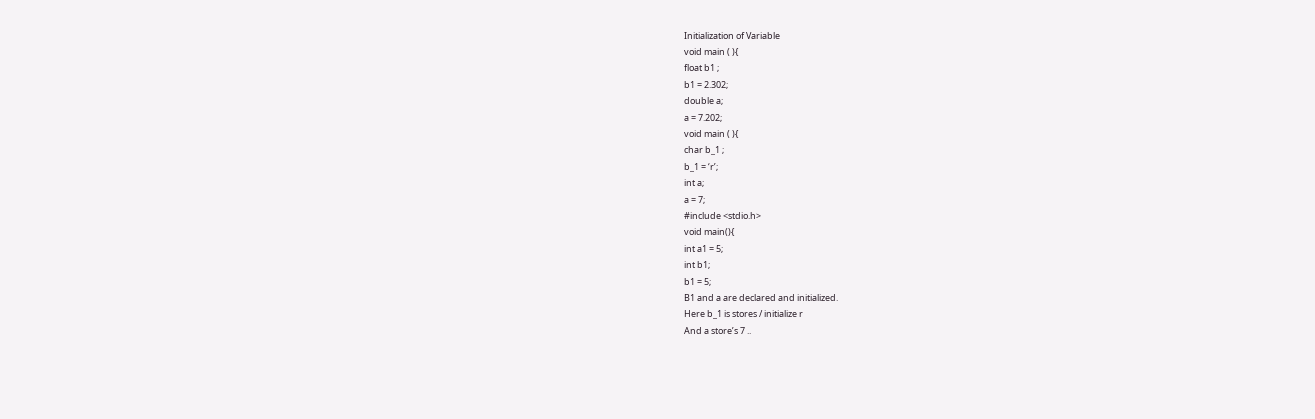Initialization of Variable
void main ( ){
float b1 ;
b1 = 2.302;
double a;
a = 7.202;
void main ( ){
char b_1 ;
b_1 = ‘r’;
int a;
a = 7;
#include <stdio.h>
void main(){
int a1 = 5;
int b1;
b1 = 5;
B1 and a are declared and initialized.
Here b_1 is stores / initialize r
And a store’s 7 ..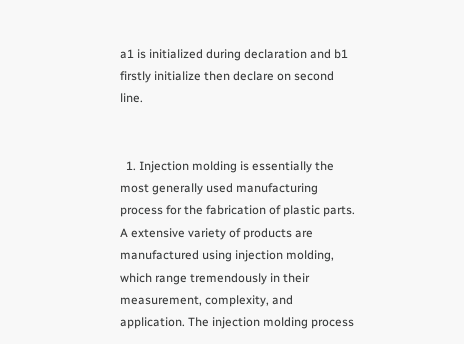a1 is initialized during declaration and b1 firstly initialize then declare on second line.


  1. Injection molding is essentially the most generally used manufacturing process for the fabrication of plastic parts. A extensive variety of products are manufactured using injection molding, which range tremendously in their measurement, complexity, and application. The injection molding process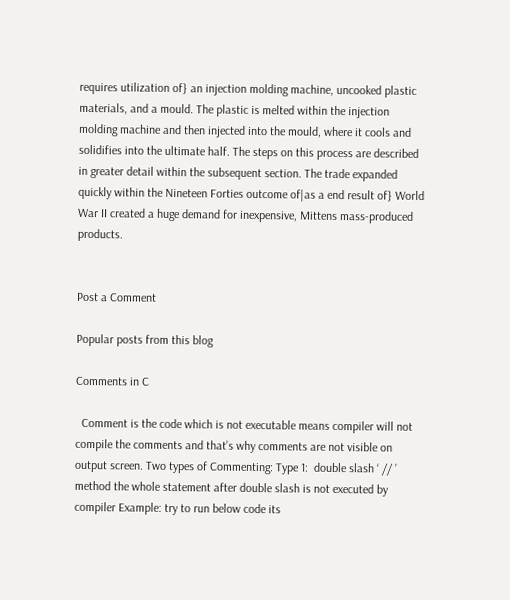requires utilization of} an injection molding machine, uncooked plastic materials, and a mould. The plastic is melted within the injection molding machine and then injected into the mould, where it cools and solidifies into the ultimate half. The steps on this process are described in greater detail within the subsequent section. The trade expanded quickly within the Nineteen Forties outcome of|as a end result of} World War II created a huge demand for inexpensive, Mittens mass-produced products.


Post a Comment

Popular posts from this blog

Comments in C

  Comment is the code which is not executable means compiler will not compile the comments and that’s why comments are not visible on output screen. Two types of Commenting: Type 1:  double slash ‘ // ’ method the whole statement after double slash is not executed by compiler Example: try to run below code its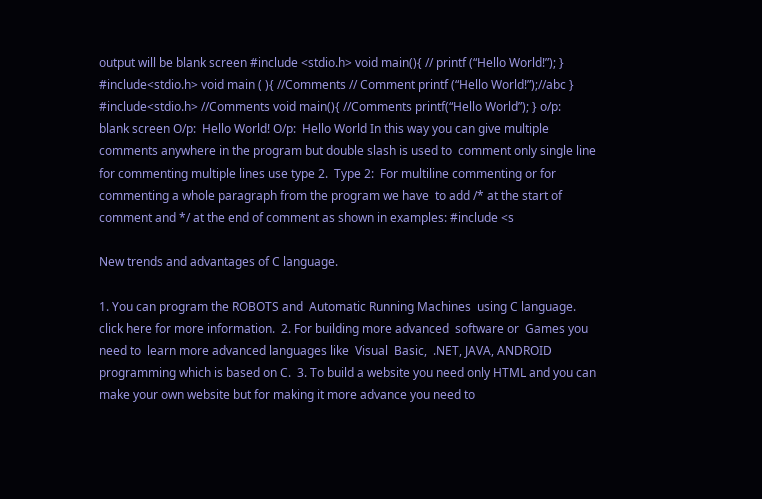output will be blank screen #include <stdio.h> void main(){ // printf (“Hello World!”); } #include<stdio.h> void main ( ){ //Comments // Comment printf (“Hello World!”);//abc } #include<stdio.h> //Comments void main(){ //Comments printf(“Hello World”); } o/p:  blank screen O/p:  Hello World! O/p:  Hello World In this way you can give multiple comments anywhere in the program but double slash is used to  comment only single line for commenting multiple lines use type 2.  Type 2:  For multiline commenting or for commenting a whole paragraph from the program we have  to add /* at the start of comment and */ at the end of comment as shown in examples: #include <s

New trends and advantages of C language.

1. You can program the ROBOTS and  Automatic Running Machines  using C language. click here for more information.  2. For building more advanced  software or  Games you need to  learn more advanced languages like  Visual  Basic,  .NET, JAVA, ANDROID programming which is based on C.  3. To build a website you need only HTML and you can make your own website but for making it more advance you need to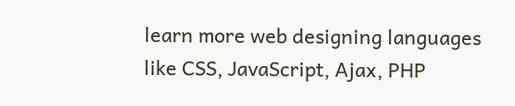learn more web designing languages like CSS, JavaScript, Ajax, PHP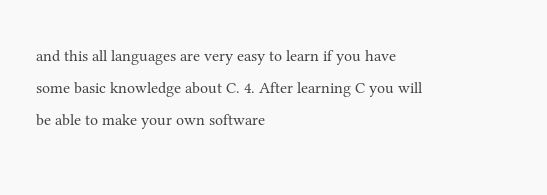and this all languages are very easy to learn if you have some basic knowledge about C. 4. After learning C you will be able to make your own software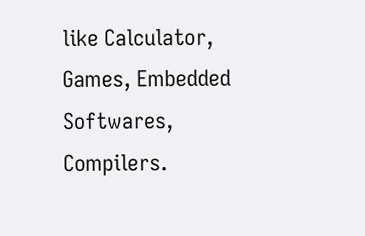like Calculator, Games, Embedded Softwares, Compilers.